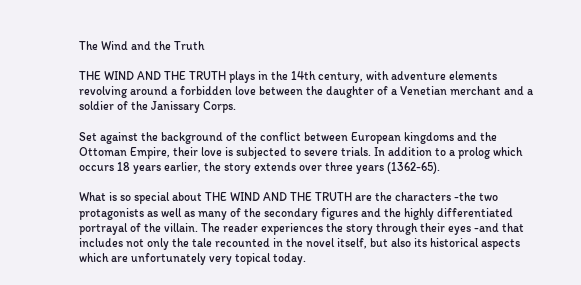The Wind and the Truth

THE WIND AND THE TRUTH plays in the 14th century, with adventure elements revolving around a forbidden love between the daughter of a Venetian merchant and a soldier of the Janissary Corps.

Set against the background of the conflict between European kingdoms and the Ottoman Empire, their love is subjected to severe trials. In addition to a prolog which occurs 18 years earlier, the story extends over three years (1362-65).

What is so special about THE WIND AND THE TRUTH are the characters -the two protagonists as well as many of the secondary figures and the highly differentiated portrayal of the villain. The reader experiences the story through their eyes -and that includes not only the tale recounted in the novel itself, but also its historical aspects which are unfortunately very topical today.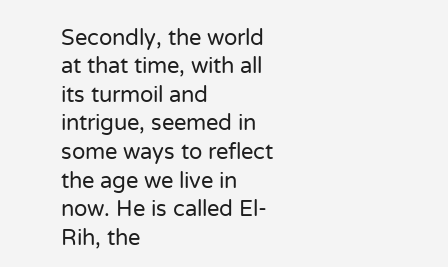Secondly, the world at that time, with all its turmoil and intrigue, seemed in some ways to reflect the age we live in now. He is called El-Rih, the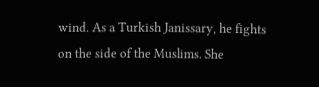wind. As a Turkish Janissary, he fights on the side of the Muslims. She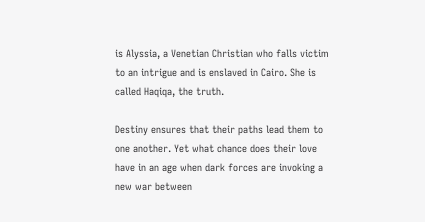is Alyssia, a Venetian Christian who falls victim to an intrigue and is enslaved in Cairo. She is called Haqiqa, the truth.

Destiny ensures that their paths lead them to one another. Yet what chance does their love have in an age when dark forces are invoking a new war between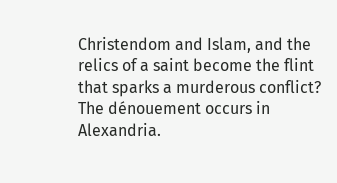Christendom and Islam, and the relics of a saint become the flint that sparks a murderous conflict? The dénouement occurs in Alexandria.